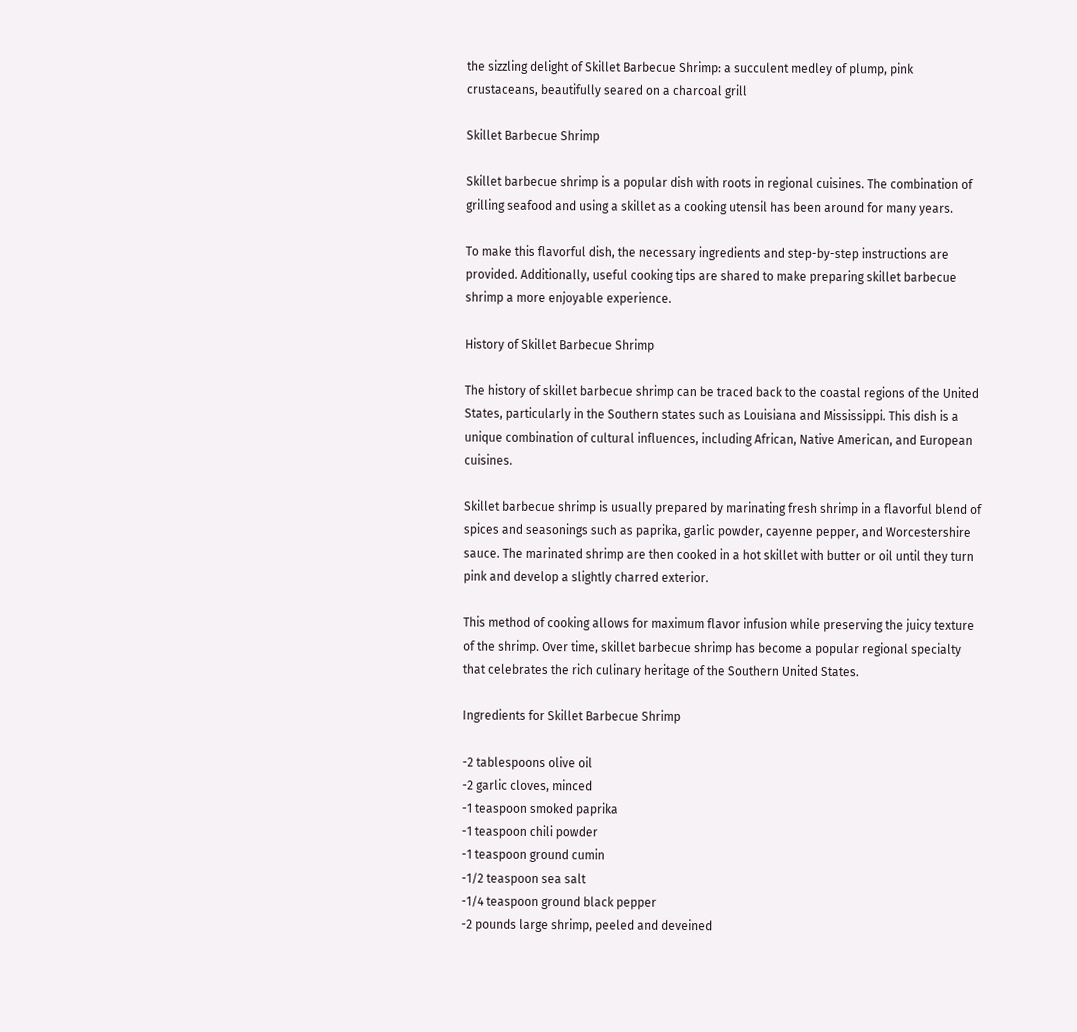the sizzling delight of Skillet Barbecue Shrimp: a succulent medley of plump, pink crustaceans, beautifully seared on a charcoal grill

Skillet Barbecue Shrimp

Skillet barbecue shrimp is a popular dish with roots in regional cuisines. The combination of grilling seafood and using a skillet as a cooking utensil has been around for many years.

To make this flavorful dish, the necessary ingredients and step-by-step instructions are provided. Additionally, useful cooking tips are shared to make preparing skillet barbecue shrimp a more enjoyable experience.

History of Skillet Barbecue Shrimp

The history of skillet barbecue shrimp can be traced back to the coastal regions of the United States, particularly in the Southern states such as Louisiana and Mississippi. This dish is a unique combination of cultural influences, including African, Native American, and European cuisines.

Skillet barbecue shrimp is usually prepared by marinating fresh shrimp in a flavorful blend of spices and seasonings such as paprika, garlic powder, cayenne pepper, and Worcestershire sauce. The marinated shrimp are then cooked in a hot skillet with butter or oil until they turn pink and develop a slightly charred exterior.

This method of cooking allows for maximum flavor infusion while preserving the juicy texture of the shrimp. Over time, skillet barbecue shrimp has become a popular regional specialty that celebrates the rich culinary heritage of the Southern United States.

Ingredients for Skillet Barbecue Shrimp

-2 tablespoons olive oil
-2 garlic cloves, minced
-1 teaspoon smoked paprika
-1 teaspoon chili powder
-1 teaspoon ground cumin
-1/2 teaspoon sea salt
-1/4 teaspoon ground black pepper
-2 pounds large shrimp, peeled and deveined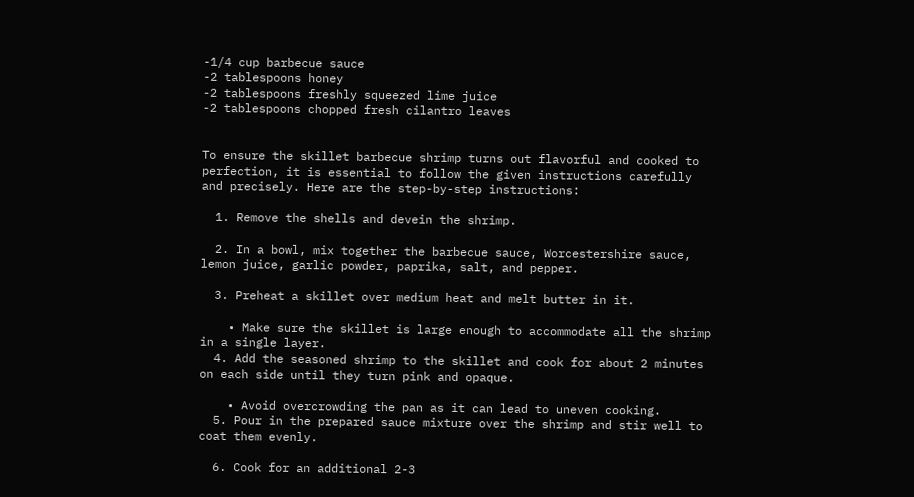-1/4 cup barbecue sauce
-2 tablespoons honey
-2 tablespoons freshly squeezed lime juice
-2 tablespoons chopped fresh cilantro leaves


To ensure the skillet barbecue shrimp turns out flavorful and cooked to perfection, it is essential to follow the given instructions carefully and precisely. Here are the step-by-step instructions:

  1. Remove the shells and devein the shrimp.

  2. In a bowl, mix together the barbecue sauce, Worcestershire sauce, lemon juice, garlic powder, paprika, salt, and pepper.

  3. Preheat a skillet over medium heat and melt butter in it.

    • Make sure the skillet is large enough to accommodate all the shrimp in a single layer.
  4. Add the seasoned shrimp to the skillet and cook for about 2 minutes on each side until they turn pink and opaque.

    • Avoid overcrowding the pan as it can lead to uneven cooking.
  5. Pour in the prepared sauce mixture over the shrimp and stir well to coat them evenly.

  6. Cook for an additional 2-3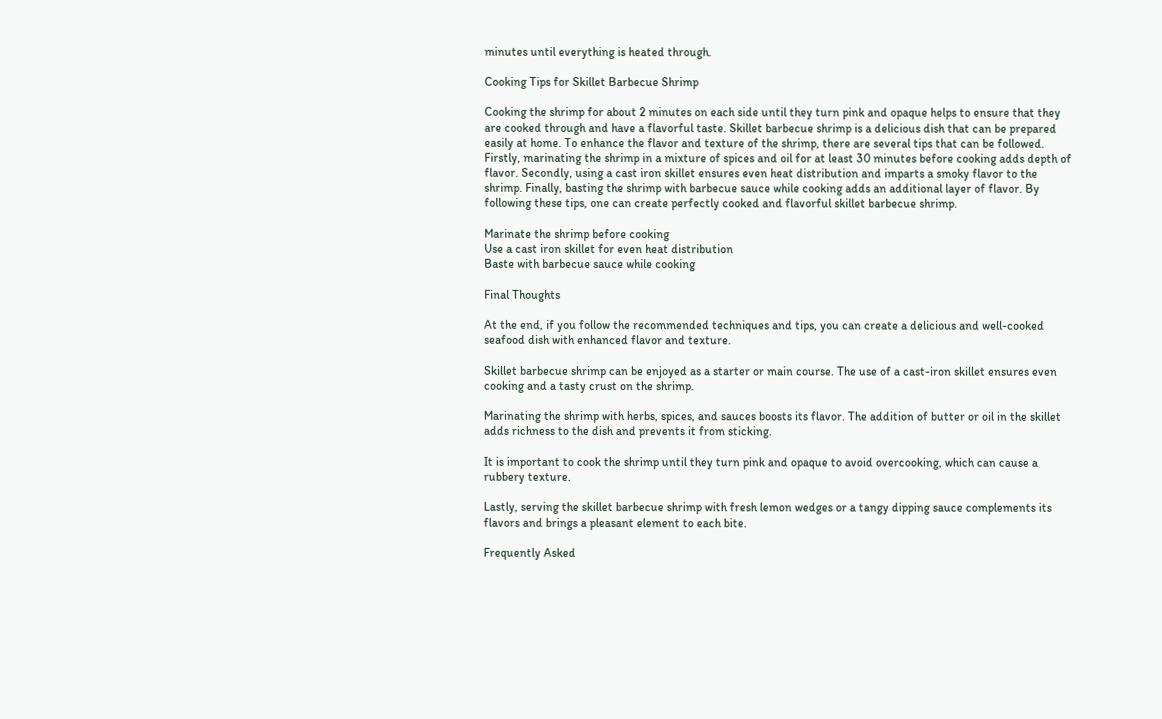minutes until everything is heated through.

Cooking Tips for Skillet Barbecue Shrimp

Cooking the shrimp for about 2 minutes on each side until they turn pink and opaque helps to ensure that they are cooked through and have a flavorful taste. Skillet barbecue shrimp is a delicious dish that can be prepared easily at home. To enhance the flavor and texture of the shrimp, there are several tips that can be followed. Firstly, marinating the shrimp in a mixture of spices and oil for at least 30 minutes before cooking adds depth of flavor. Secondly, using a cast iron skillet ensures even heat distribution and imparts a smoky flavor to the shrimp. Finally, basting the shrimp with barbecue sauce while cooking adds an additional layer of flavor. By following these tips, one can create perfectly cooked and flavorful skillet barbecue shrimp.

Marinate the shrimp before cooking
Use a cast iron skillet for even heat distribution
Baste with barbecue sauce while cooking

Final Thoughts

At the end, if you follow the recommended techniques and tips, you can create a delicious and well-cooked seafood dish with enhanced flavor and texture.

Skillet barbecue shrimp can be enjoyed as a starter or main course. The use of a cast-iron skillet ensures even cooking and a tasty crust on the shrimp.

Marinating the shrimp with herbs, spices, and sauces boosts its flavor. The addition of butter or oil in the skillet adds richness to the dish and prevents it from sticking.

It is important to cook the shrimp until they turn pink and opaque to avoid overcooking, which can cause a rubbery texture.

Lastly, serving the skillet barbecue shrimp with fresh lemon wedges or a tangy dipping sauce complements its flavors and brings a pleasant element to each bite.

Frequently Asked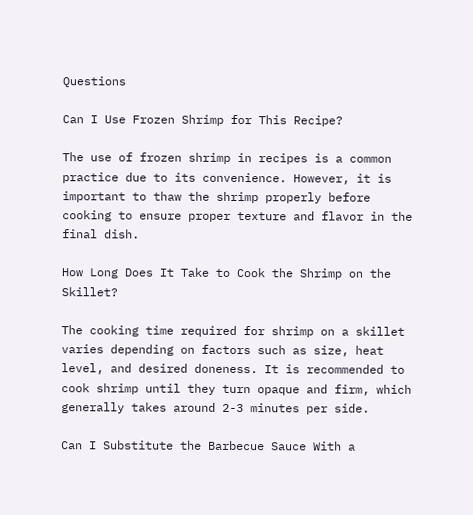Questions

Can I Use Frozen Shrimp for This Recipe?

The use of frozen shrimp in recipes is a common practice due to its convenience. However, it is important to thaw the shrimp properly before cooking to ensure proper texture and flavor in the final dish.

How Long Does It Take to Cook the Shrimp on the Skillet?

The cooking time required for shrimp on a skillet varies depending on factors such as size, heat level, and desired doneness. It is recommended to cook shrimp until they turn opaque and firm, which generally takes around 2-3 minutes per side.

Can I Substitute the Barbecue Sauce With a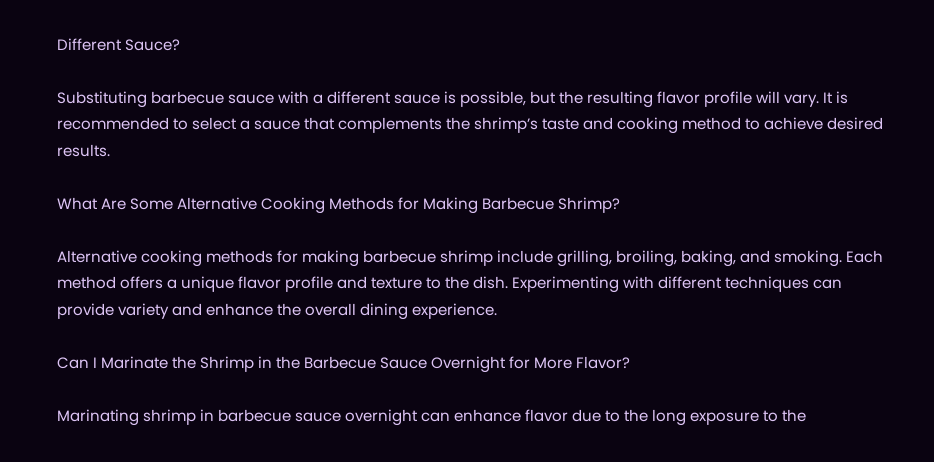Different Sauce?

Substituting barbecue sauce with a different sauce is possible, but the resulting flavor profile will vary. It is recommended to select a sauce that complements the shrimp’s taste and cooking method to achieve desired results.

What Are Some Alternative Cooking Methods for Making Barbecue Shrimp?

Alternative cooking methods for making barbecue shrimp include grilling, broiling, baking, and smoking. Each method offers a unique flavor profile and texture to the dish. Experimenting with different techniques can provide variety and enhance the overall dining experience.

Can I Marinate the Shrimp in the Barbecue Sauce Overnight for More Flavor?

Marinating shrimp in barbecue sauce overnight can enhance flavor due to the long exposure to the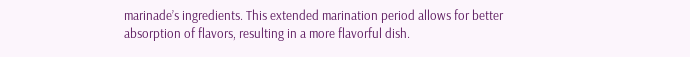marinade’s ingredients. This extended marination period allows for better absorption of flavors, resulting in a more flavorful dish.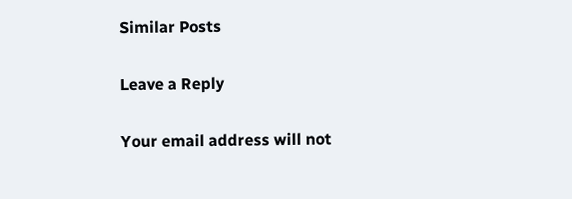Similar Posts

Leave a Reply

Your email address will not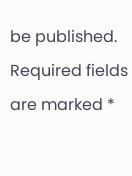be published. Required fields are marked *